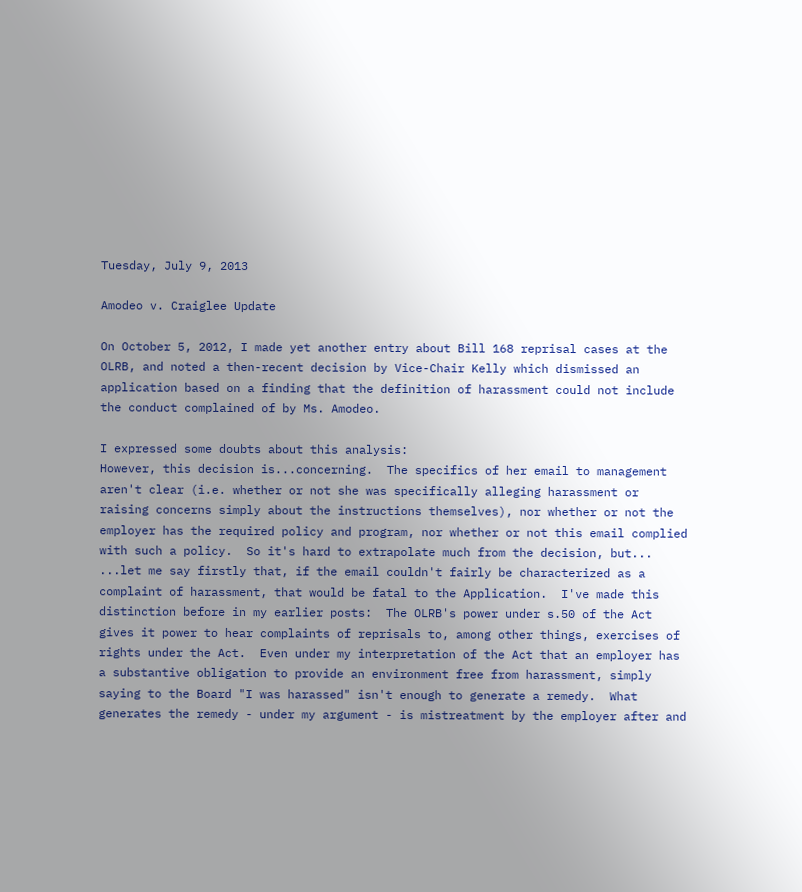Tuesday, July 9, 2013

Amodeo v. Craiglee Update

On October 5, 2012, I made yet another entry about Bill 168 reprisal cases at the OLRB, and noted a then-recent decision by Vice-Chair Kelly which dismissed an application based on a finding that the definition of harassment could not include the conduct complained of by Ms. Amodeo.

I expressed some doubts about this analysis:
However, this decision is...concerning.  The specifics of her email to management aren't clear (i.e. whether or not she was specifically alleging harassment or raising concerns simply about the instructions themselves), nor whether or not the employer has the required policy and program, nor whether or not this email complied with such a policy.  So it's hard to extrapolate much from the decision, but...
...let me say firstly that, if the email couldn't fairly be characterized as a complaint of harassment, that would be fatal to the Application.  I've made this distinction before in my earlier posts:  The OLRB's power under s.50 of the Act gives it power to hear complaints of reprisals to, among other things, exercises of rights under the Act.  Even under my interpretation of the Act that an employer has a substantive obligation to provide an environment free from harassment, simply saying to the Board "I was harassed" isn't enough to generate a remedy.  What generates the remedy - under my argument - is mistreatment by the employer after and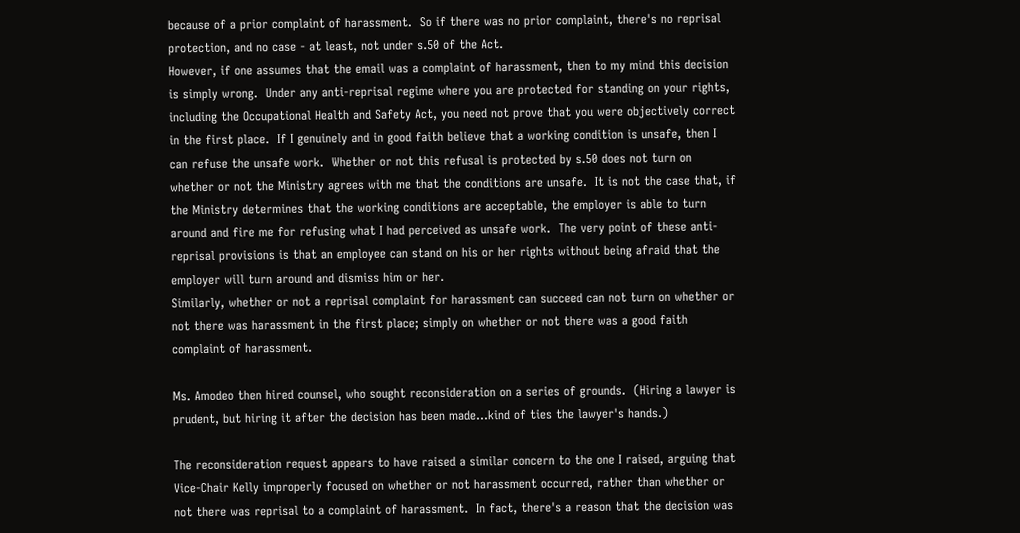because of a prior complaint of harassment.  So if there was no prior complaint, there's no reprisal protection, and no case - at least, not under s.50 of the Act.
However, if one assumes that the email was a complaint of harassment, then to my mind this decision is simply wrong.  Under any anti-reprisal regime where you are protected for standing on your rights, including the Occupational Health and Safety Act, you need not prove that you were objectively correct in the first place.  If I genuinely and in good faith believe that a working condition is unsafe, then I can refuse the unsafe work.  Whether or not this refusal is protected by s.50 does not turn on whether or not the Ministry agrees with me that the conditions are unsafe.  It is not the case that, if the Ministry determines that the working conditions are acceptable, the employer is able to turn around and fire me for refusing what I had perceived as unsafe work.  The very point of these anti-reprisal provisions is that an employee can stand on his or her rights without being afraid that the employer will turn around and dismiss him or her.
Similarly, whether or not a reprisal complaint for harassment can succeed can not turn on whether or not there was harassment in the first place; simply on whether or not there was a good faith complaint of harassment.

Ms. Amodeo then hired counsel, who sought reconsideration on a series of grounds.  (Hiring a lawyer is prudent, but hiring it after the decision has been made...kind of ties the lawyer's hands.)

The reconsideration request appears to have raised a similar concern to the one I raised, arguing that Vice-Chair Kelly improperly focused on whether or not harassment occurred, rather than whether or not there was reprisal to a complaint of harassment.  In fact, there's a reason that the decision was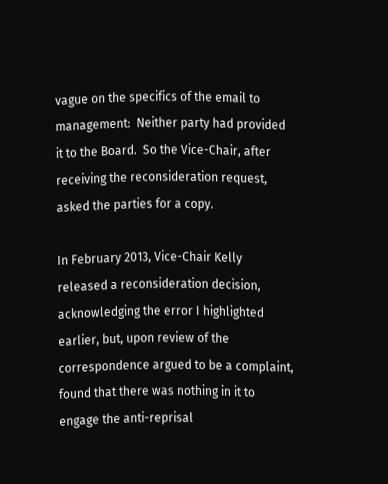vague on the specifics of the email to management:  Neither party had provided it to the Board.  So the Vice-Chair, after receiving the reconsideration request, asked the parties for a copy.

In February 2013, Vice-Chair Kelly released a reconsideration decision, acknowledging the error I highlighted earlier, but, upon review of the correspondence argued to be a complaint, found that there was nothing in it to engage the anti-reprisal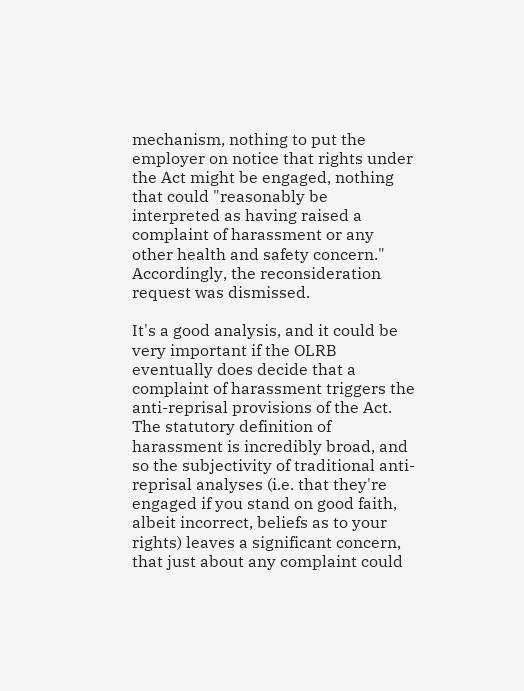mechanism, nothing to put the employer on notice that rights under the Act might be engaged, nothing that could "reasonably be interpreted as having raised a complaint of harassment or any other health and safety concern."  Accordingly, the reconsideration request was dismissed.

It's a good analysis, and it could be very important if the OLRB eventually does decide that a complaint of harassment triggers the anti-reprisal provisions of the Act.  The statutory definition of harassment is incredibly broad, and so the subjectivity of traditional anti-reprisal analyses (i.e. that they're engaged if you stand on good faith, albeit incorrect, beliefs as to your rights) leaves a significant concern, that just about any complaint could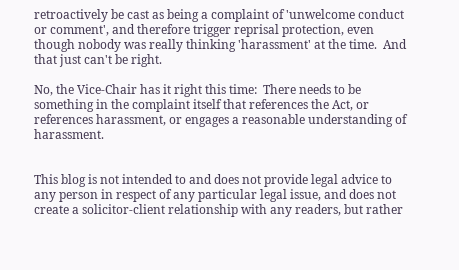retroactively be cast as being a complaint of 'unwelcome conduct or comment', and therefore trigger reprisal protection, even though nobody was really thinking 'harassment' at the time.  And that just can't be right.

No, the Vice-Chair has it right this time:  There needs to be something in the complaint itself that references the Act, or references harassment, or engages a reasonable understanding of harassment.


This blog is not intended to and does not provide legal advice to any person in respect of any particular legal issue, and does not create a solicitor-client relationship with any readers, but rather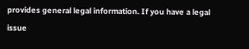provides general legal information. If you have a legal issue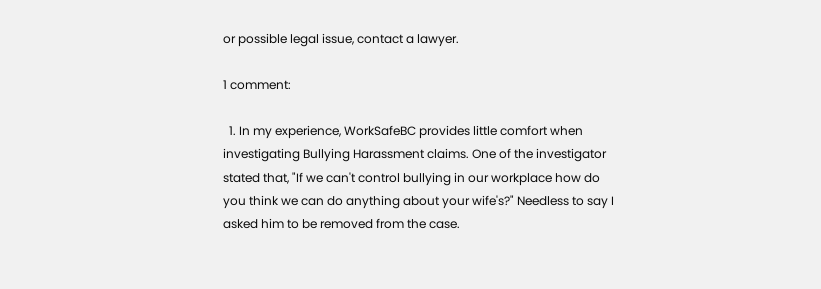or possible legal issue, contact a lawyer.

1 comment:

  1. In my experience, WorkSafeBC provides little comfort when investigating Bullying Harassment claims. One of the investigator stated that, "If we can't control bullying in our workplace how do you think we can do anything about your wife's?" Needless to say I asked him to be removed from the case.